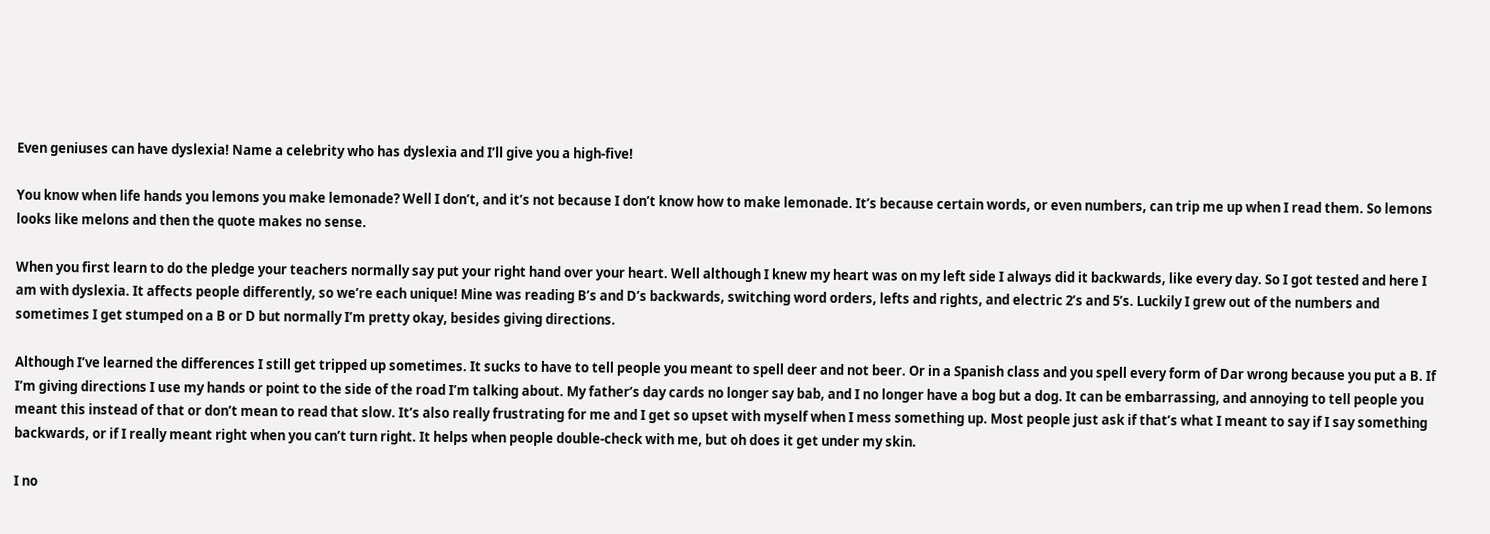Even geniuses can have dyslexia! Name a celebrity who has dyslexia and I’ll give you a high-five!

You know when life hands you lemons you make lemonade? Well I don’t, and it’s not because I don’t know how to make lemonade. It’s because certain words, or even numbers, can trip me up when I read them. So lemons looks like melons and then the quote makes no sense.

When you first learn to do the pledge your teachers normally say put your right hand over your heart. Well although I knew my heart was on my left side I always did it backwards, like every day. So I got tested and here I am with dyslexia. It affects people differently, so we’re each unique! Mine was reading B’s and D’s backwards, switching word orders, lefts and rights, and electric 2’s and 5’s. Luckily I grew out of the numbers and sometimes I get stumped on a B or D but normally I’m pretty okay, besides giving directions.

Although I’ve learned the differences I still get tripped up sometimes. It sucks to have to tell people you meant to spell deer and not beer. Or in a Spanish class and you spell every form of Dar wrong because you put a B. If I’m giving directions I use my hands or point to the side of the road I’m talking about. My father’s day cards no longer say bab, and I no longer have a bog but a dog. It can be embarrassing, and annoying to tell people you meant this instead of that or don’t mean to read that slow. It’s also really frustrating for me and I get so upset with myself when I mess something up. Most people just ask if that’s what I meant to say if I say something backwards, or if I really meant right when you can’t turn right. It helps when people double-check with me, but oh does it get under my skin.

I no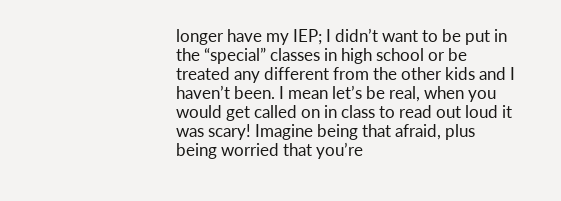longer have my IEP; I didn’t want to be put in the “special” classes in high school or be treated any different from the other kids and I haven’t been. I mean let’s be real, when you would get called on in class to read out loud it was scary! Imagine being that afraid, plus being worried that you’re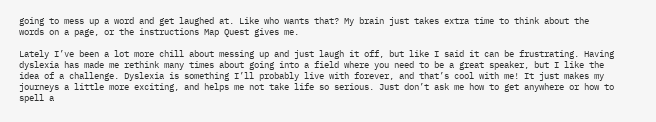going to mess up a word and get laughed at. Like who wants that? My brain just takes extra time to think about the words on a page, or the instructions Map Quest gives me.

Lately I’ve been a lot more chill about messing up and just laugh it off, but like I said it can be frustrating. Having dyslexia has made me rethink many times about going into a field where you need to be a great speaker, but I like the idea of a challenge. Dyslexia is something I’ll probably live with forever, and that’s cool with me! It just makes my journeys a little more exciting, and helps me not take life so serious. Just don’t ask me how to get anywhere or how to spell a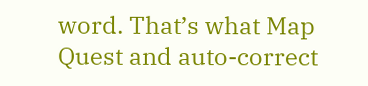word. That’s what Map Quest and auto-correct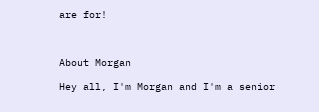are for!



About Morgan

Hey all, I'm Morgan and I'm a senior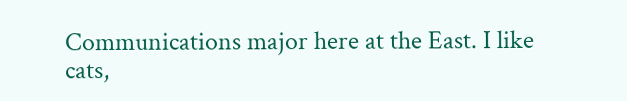Communications major here at the East. I like cats,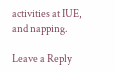activities at IUE, and napping.

Leave a Reply